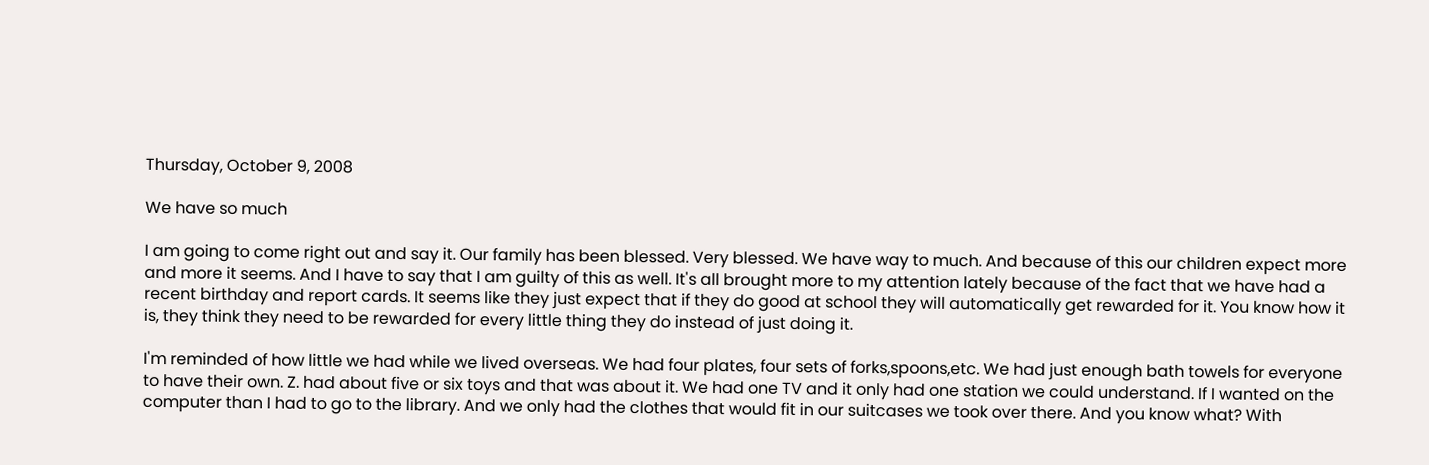Thursday, October 9, 2008

We have so much

I am going to come right out and say it. Our family has been blessed. Very blessed. We have way to much. And because of this our children expect more and more it seems. And I have to say that I am guilty of this as well. It's all brought more to my attention lately because of the fact that we have had a recent birthday and report cards. It seems like they just expect that if they do good at school they will automatically get rewarded for it. You know how it is, they think they need to be rewarded for every little thing they do instead of just doing it.

I'm reminded of how little we had while we lived overseas. We had four plates, four sets of forks,spoons,etc. We had just enough bath towels for everyone to have their own. Z. had about five or six toys and that was about it. We had one TV and it only had one station we could understand. If I wanted on the computer than I had to go to the library. And we only had the clothes that would fit in our suitcases we took over there. And you know what? With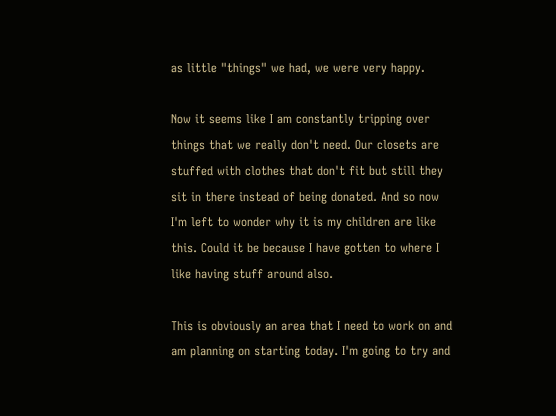as little "things" we had, we were very happy.

Now it seems like I am constantly tripping over things that we really don't need. Our closets are stuffed with clothes that don't fit but still they sit in there instead of being donated. And so now I'm left to wonder why it is my children are like this. Could it be because I have gotten to where I like having stuff around also.

This is obviously an area that I need to work on and am planning on starting today. I'm going to try and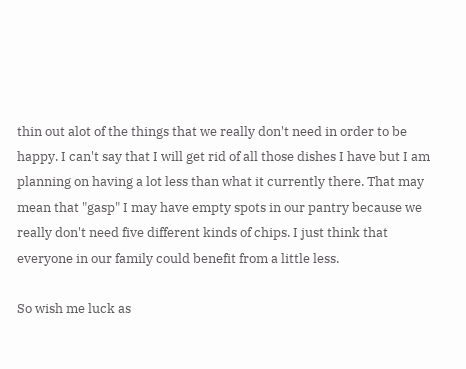thin out alot of the things that we really don't need in order to be happy. I can't say that I will get rid of all those dishes I have but I am planning on having a lot less than what it currently there. That may mean that "gasp" I may have empty spots in our pantry because we really don't need five different kinds of chips. I just think that everyone in our family could benefit from a little less.

So wish me luck as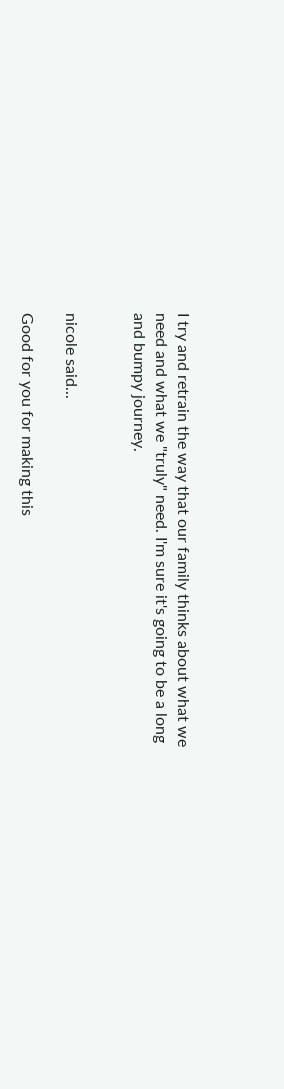I try and retrain the way that our family thinks about what we need and what we "truly" need. I'm sure it's going to be a long and bumpy journey.


nicole said...

Good for you for making this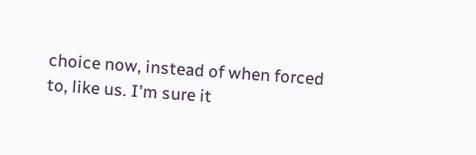choice now, instead of when forced to, like us. I'm sure it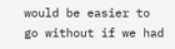would be easier to go without if we had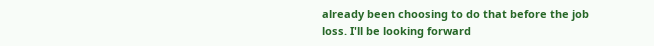already been choosing to do that before the job loss. I'll be looking forward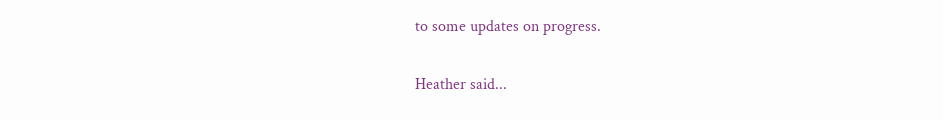to some updates on progress.

Heather said...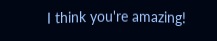I think you're amazing!